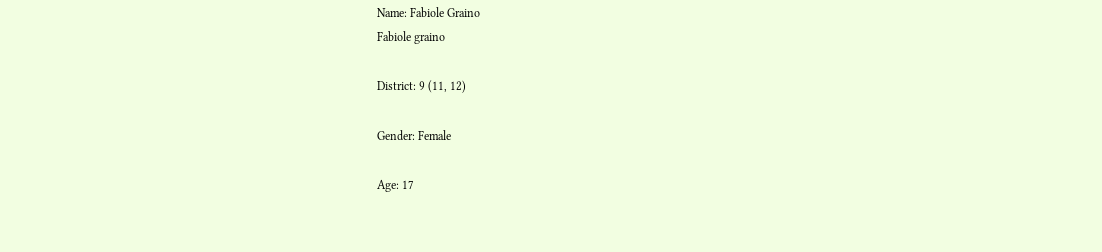Name: Fabiole Graino
Fabiole graino

District: 9 (11, 12)

Gender: Female

Age: 17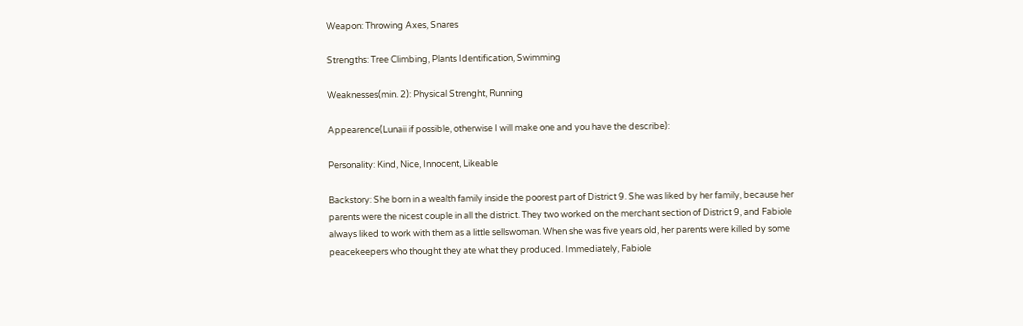Weapon: Throwing Axes, Snares

Strengths: Tree Climbing, Plants Identification, Swimming

Weaknesses(min. 2): Physical Strenght, Running

Appearence(Lunaii if possible, otherwise I will make one and you have the describe):

Personality: Kind, Nice, Innocent, Likeable

Backstory: She born in a wealth family inside the poorest part of District 9. She was liked by her family, because her parents were the nicest couple in all the district. They two worked on the merchant section of District 9, and Fabiole always liked to work with them as a little sellswoman. When she was five years old, her parents were killed by some peacekeepers who thought they ate what they produced. Immediately, Fabiole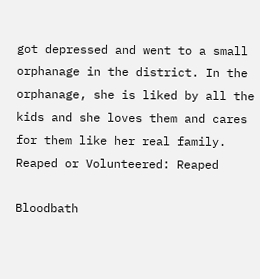got depressed and went to a small orphanage in the district. In the orphanage, she is liked by all the kids and she loves them and cares for them like her real family. Reaped or Volunteered: Reaped

Bloodbath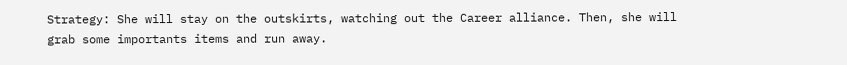Strategy: She will stay on the outskirts, watching out the Career alliance. Then, she will grab some importants items and run away.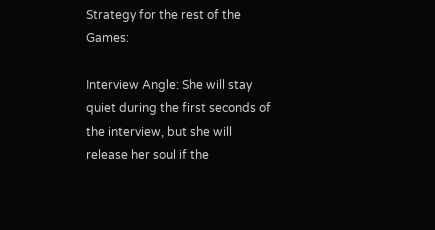Strategy for the rest of the Games:

Interview Angle: She will stay quiet during the first seconds of the interview, but she will release her soul if the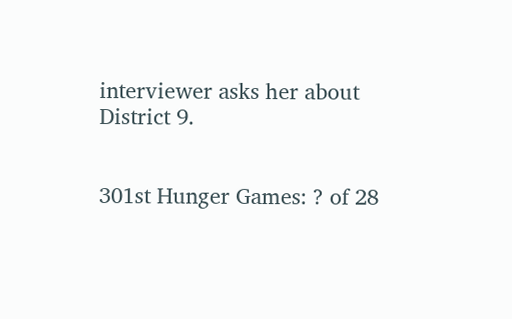interviewer asks her about District 9.


301st Hunger Games: ? of 28